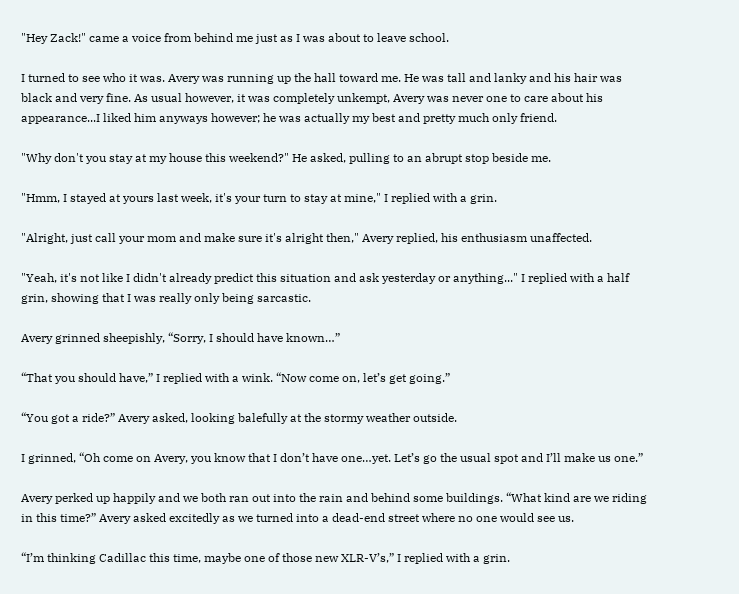"Hey Zack!" came a voice from behind me just as I was about to leave school.

I turned to see who it was. Avery was running up the hall toward me. He was tall and lanky and his hair was black and very fine. As usual however, it was completely unkempt, Avery was never one to care about his appearance...I liked him anyways however; he was actually my best and pretty much only friend.

"Why don't you stay at my house this weekend?" He asked, pulling to an abrupt stop beside me.

"Hmm, I stayed at yours last week, it's your turn to stay at mine," I replied with a grin.

"Alright, just call your mom and make sure it's alright then," Avery replied, his enthusiasm unaffected.

"Yeah, it's not like I didn't already predict this situation and ask yesterday or anything..." I replied with a half grin, showing that I was really only being sarcastic.

Avery grinned sheepishly, “Sorry, I should have known…”

“That you should have,” I replied with a wink. “Now come on, let’s get going.”

“You got a ride?” Avery asked, looking balefully at the stormy weather outside.

I grinned, “Oh come on Avery, you know that I don’t have one…yet. Let’s go the usual spot and I’ll make us one.”

Avery perked up happily and we both ran out into the rain and behind some buildings. “What kind are we riding in this time?” Avery asked excitedly as we turned into a dead-end street where no one would see us.

“I’m thinking Cadillac this time, maybe one of those new XLR-V’s,” I replied with a grin.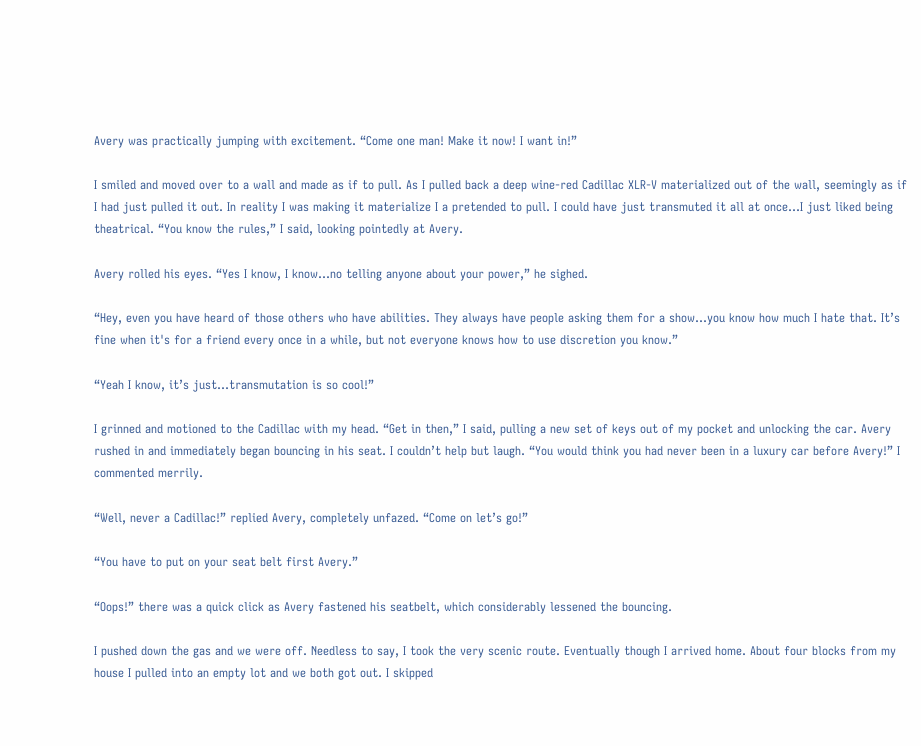Avery was practically jumping with excitement. “Come one man! Make it now! I want in!”

I smiled and moved over to a wall and made as if to pull. As I pulled back a deep wine-red Cadillac XLR-V materialized out of the wall, seemingly as if I had just pulled it out. In reality I was making it materialize I a pretended to pull. I could have just transmuted it all at once…I just liked being theatrical. “You know the rules,” I said, looking pointedly at Avery.

Avery rolled his eyes. “Yes I know, I know…no telling anyone about your power,” he sighed.

“Hey, even you have heard of those others who have abilities. They always have people asking them for a show…you know how much I hate that. It’s fine when it's for a friend every once in a while, but not everyone knows how to use discretion you know.”

“Yeah I know, it’s just…transmutation is so cool!”

I grinned and motioned to the Cadillac with my head. “Get in then,” I said, pulling a new set of keys out of my pocket and unlocking the car. Avery rushed in and immediately began bouncing in his seat. I couldn’t help but laugh. “You would think you had never been in a luxury car before Avery!” I commented merrily.

“Well, never a Cadillac!” replied Avery, completely unfazed. “Come on let’s go!”

“You have to put on your seat belt first Avery.”

“Oops!” there was a quick click as Avery fastened his seatbelt, which considerably lessened the bouncing.

I pushed down the gas and we were off. Needless to say, I took the very scenic route. Eventually though I arrived home. About four blocks from my house I pulled into an empty lot and we both got out. I skipped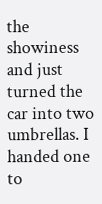the showiness and just turned the car into two umbrellas. I handed one to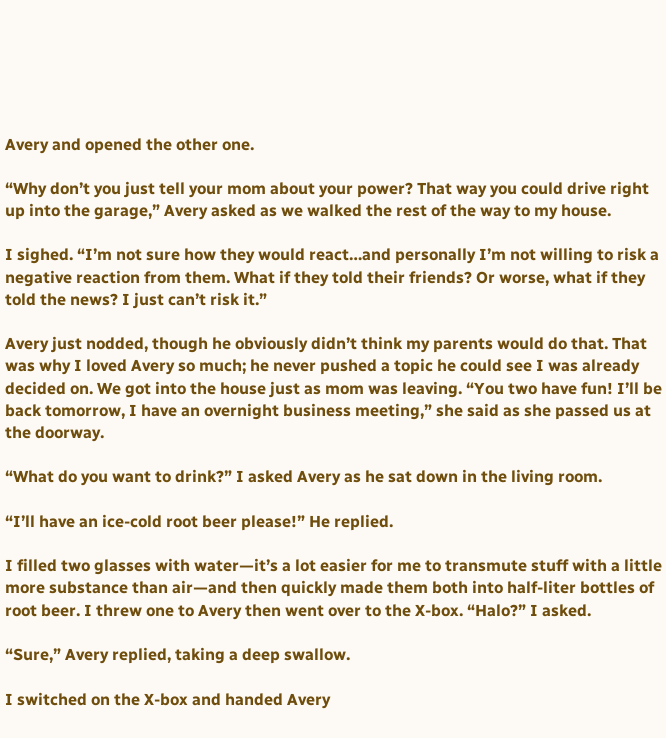Avery and opened the other one.

“Why don’t you just tell your mom about your power? That way you could drive right up into the garage,” Avery asked as we walked the rest of the way to my house.

I sighed. “I’m not sure how they would react…and personally I’m not willing to risk a negative reaction from them. What if they told their friends? Or worse, what if they told the news? I just can’t risk it.”

Avery just nodded, though he obviously didn’t think my parents would do that. That was why I loved Avery so much; he never pushed a topic he could see I was already decided on. We got into the house just as mom was leaving. “You two have fun! I’ll be back tomorrow, I have an overnight business meeting,” she said as she passed us at the doorway.

“What do you want to drink?” I asked Avery as he sat down in the living room.

“I’ll have an ice-cold root beer please!” He replied.

I filled two glasses with water—it’s a lot easier for me to transmute stuff with a little more substance than air—and then quickly made them both into half-liter bottles of root beer. I threw one to Avery then went over to the X-box. “Halo?” I asked.

“Sure,” Avery replied, taking a deep swallow.

I switched on the X-box and handed Avery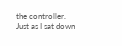the controller. Just as I sat down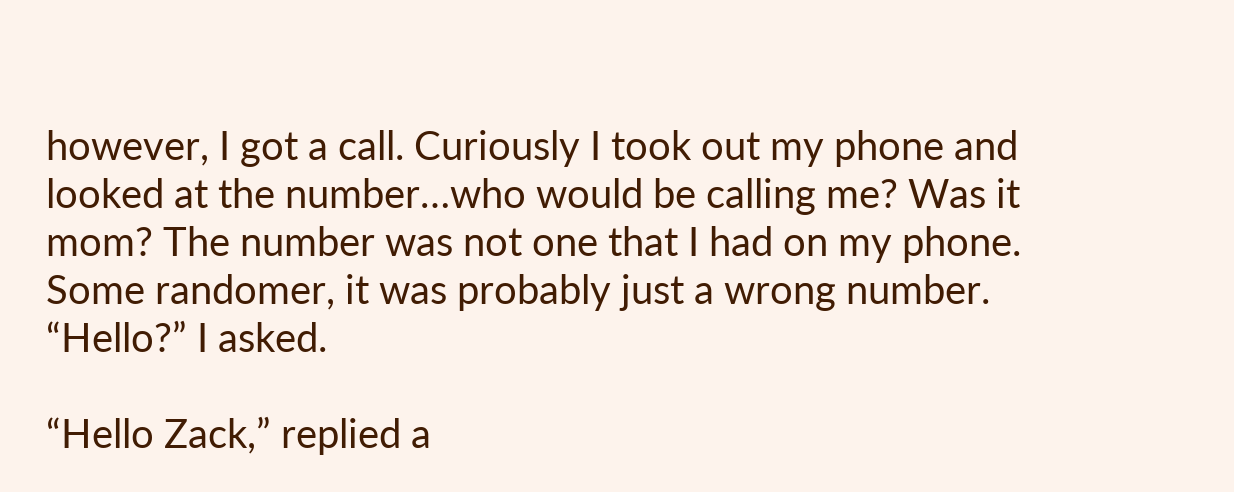however, I got a call. Curiously I took out my phone and looked at the number…who would be calling me? Was it mom? The number was not one that I had on my phone. Some randomer, it was probably just a wrong number. “Hello?” I asked.

“Hello Zack,” replied a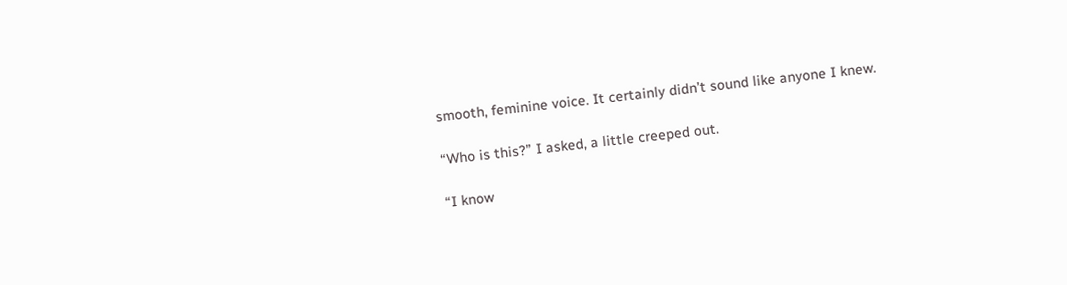smooth, feminine voice. It certainly didn’t sound like anyone I knew.

“Who is this?” I asked, a little creeped out.

“I know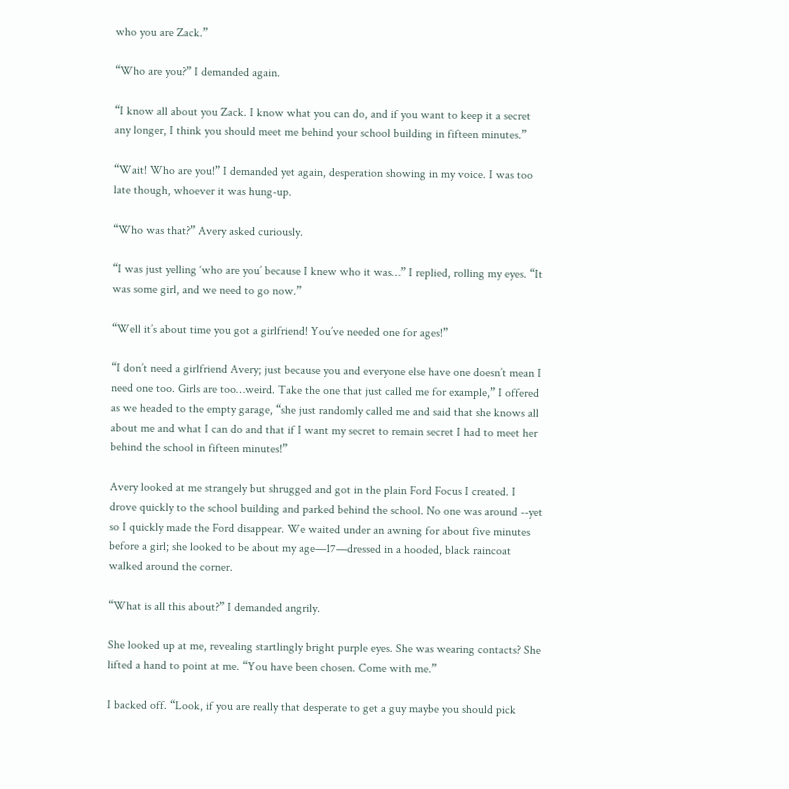who you are Zack.”

“Who are you?” I demanded again.

“I know all about you Zack. I know what you can do, and if you want to keep it a secret any longer, I think you should meet me behind your school building in fifteen minutes.”

“Wait! Who are you!” I demanded yet again, desperation showing in my voice. I was too late though, whoever it was hung-up.

“Who was that?” Avery asked curiously.

“I was just yelling ‘who are you’ because I knew who it was…” I replied, rolling my eyes. “It was some girl, and we need to go now.”

“Well it’s about time you got a girlfriend! You’ve needed one for ages!”

“I don’t need a girlfriend Avery; just because you and everyone else have one doesn’t mean I need one too. Girls are too…weird. Take the one that just called me for example,” I offered as we headed to the empty garage, “she just randomly called me and said that she knows all about me and what I can do and that if I want my secret to remain secret I had to meet her behind the school in fifteen minutes!”

Avery looked at me strangely but shrugged and got in the plain Ford Focus I created. I drove quickly to the school building and parked behind the school. No one was around --yet so I quickly made the Ford disappear. We waited under an awning for about five minutes before a girl; she looked to be about my age—17—dressed in a hooded, black raincoat walked around the corner.

“What is all this about?” I demanded angrily.

She looked up at me, revealing startlingly bright purple eyes. She was wearing contacts? She lifted a hand to point at me. “You have been chosen. Come with me.”

I backed off. “Look, if you are really that desperate to get a guy maybe you should pick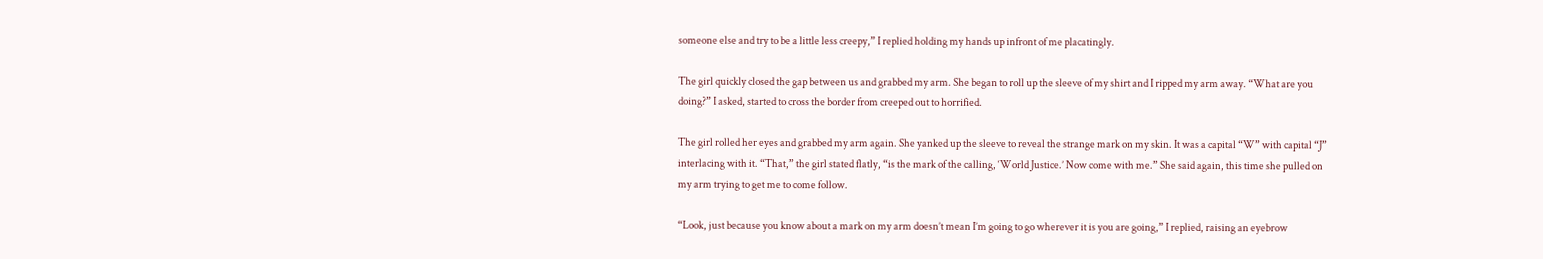someone else and try to be a little less creepy,” I replied holding my hands up infront of me placatingly.

The girl quickly closed the gap between us and grabbed my arm. She began to roll up the sleeve of my shirt and I ripped my arm away. “What are you doing?” I asked, started to cross the border from creeped out to horrified.

The girl rolled her eyes and grabbed my arm again. She yanked up the sleeve to reveal the strange mark on my skin. It was a capital “W” with capital “J” interlacing with it. “That,” the girl stated flatly, “is the mark of the calling, ‘World Justice.’ Now come with me.” She said again, this time she pulled on my arm trying to get me to come follow.

“Look, just because you know about a mark on my arm doesn’t mean I’m going to go wherever it is you are going,” I replied, raising an eyebrow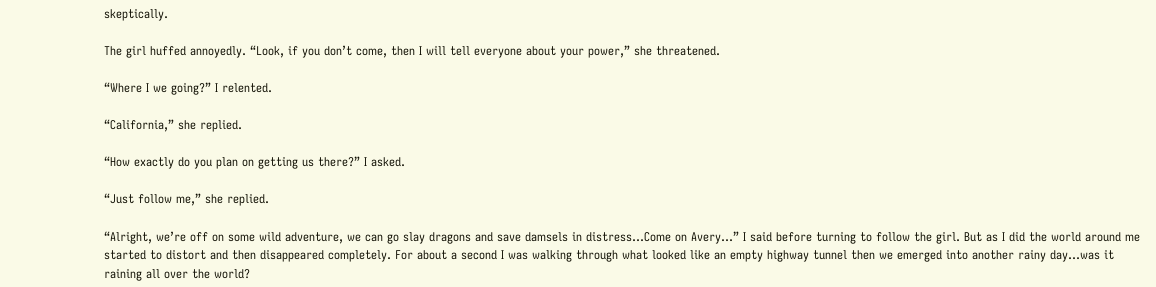skeptically.

The girl huffed annoyedly. “Look, if you don’t come, then I will tell everyone about your power,” she threatened.

“Where I we going?” I relented.

“California,” she replied.

“How exactly do you plan on getting us there?” I asked.

“Just follow me,” she replied.

“Alright, we’re off on some wild adventure, we can go slay dragons and save damsels in distress…Come on Avery…” I said before turning to follow the girl. But as I did the world around me started to distort and then disappeared completely. For about a second I was walking through what looked like an empty highway tunnel then we emerged into another rainy day…was it raining all over the world?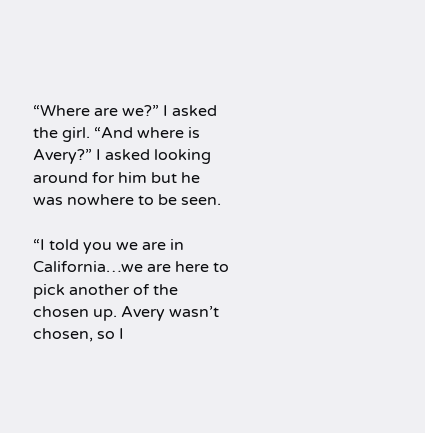“Where are we?” I asked the girl. “And where is Avery?” I asked looking around for him but he was nowhere to be seen.

“I told you we are in California…we are here to pick another of the chosen up. Avery wasn’t chosen, so I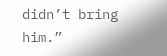didn’t bring him.”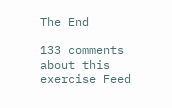The End

133 comments about this exercise Feed